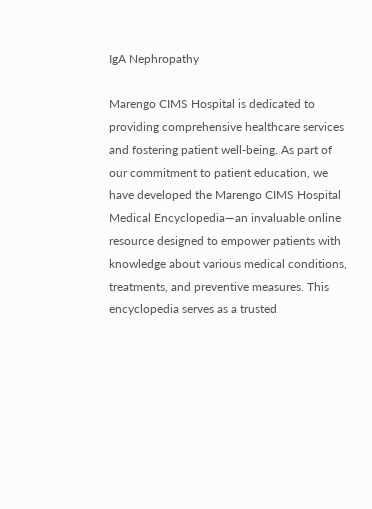IgA Nephropathy

Marengo CIMS Hospital is dedicated to providing comprehensive healthcare services and fostering patient well-being. As part of our commitment to patient education, we have developed the Marengo CIMS Hospital Medical Encyclopedia—an invaluable online resource designed to empower patients with knowledge about various medical conditions, treatments, and preventive measures. This encyclopedia serves as a trusted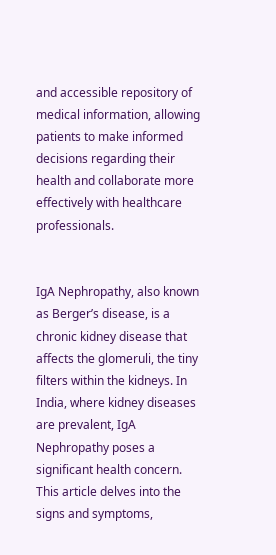and accessible repository of medical information, allowing patients to make informed decisions regarding their health and collaborate more effectively with healthcare professionals.


IgA Nephropathy, also known as Berger’s disease, is a chronic kidney disease that affects the glomeruli, the tiny filters within the kidneys. In India, where kidney diseases are prevalent, IgA Nephropathy poses a significant health concern. This article delves into the signs and symptoms,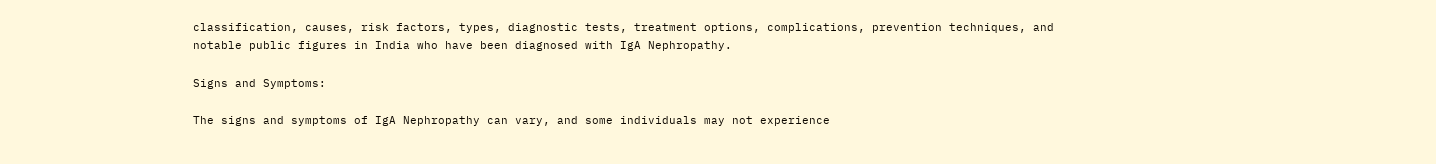classification, causes, risk factors, types, diagnostic tests, treatment options, complications, prevention techniques, and notable public figures in India who have been diagnosed with IgA Nephropathy.

Signs and Symptoms:

The signs and symptoms of IgA Nephropathy can vary, and some individuals may not experience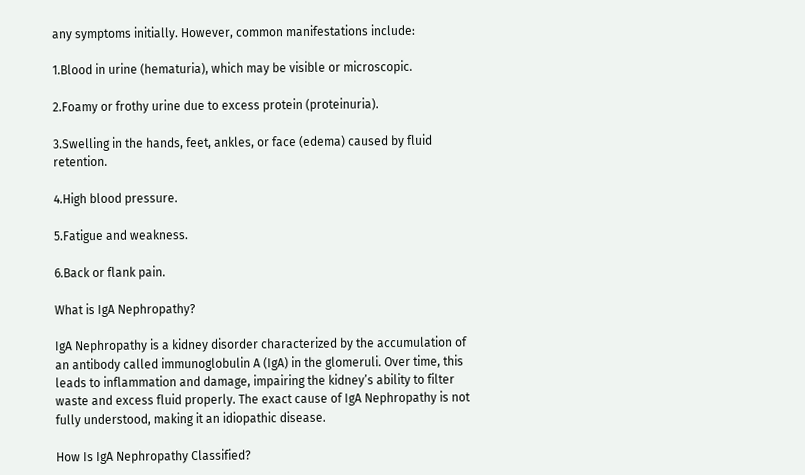any symptoms initially. However, common manifestations include:

1.Blood in urine (hematuria), which may be visible or microscopic.

2.Foamy or frothy urine due to excess protein (proteinuria).

3.Swelling in the hands, feet, ankles, or face (edema) caused by fluid retention.

4.High blood pressure.

5.Fatigue and weakness.

6.Back or flank pain.

What is IgA Nephropathy?

IgA Nephropathy is a kidney disorder characterized by the accumulation of an antibody called immunoglobulin A (IgA) in the glomeruli. Over time, this leads to inflammation and damage, impairing the kidney’s ability to filter waste and excess fluid properly. The exact cause of IgA Nephropathy is not fully understood, making it an idiopathic disease.

How Is IgA Nephropathy Classified?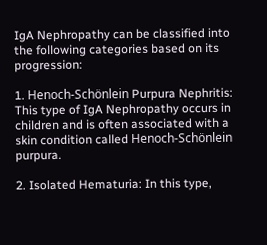IgA Nephropathy can be classified into the following categories based on its progression:

1. Henoch-Schönlein Purpura Nephritis: This type of IgA Nephropathy occurs in children and is often associated with a skin condition called Henoch-Schönlein purpura.

2. Isolated Hematuria: In this type,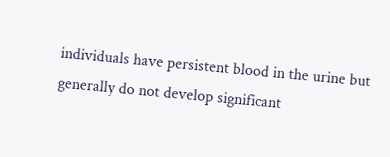individuals have persistent blood in the urine but generally do not develop significant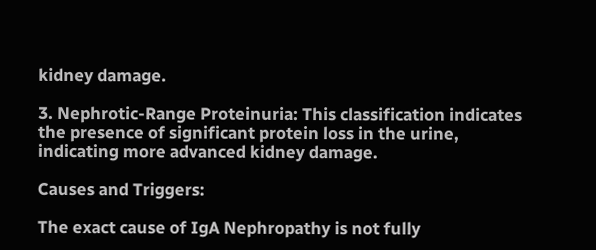kidney damage.

3. Nephrotic-Range Proteinuria: This classification indicates the presence of significant protein loss in the urine, indicating more advanced kidney damage.

Causes and Triggers:

The exact cause of IgA Nephropathy is not fully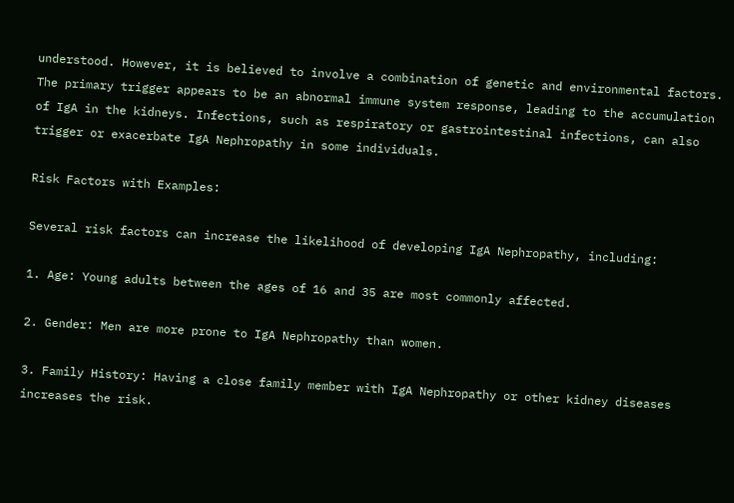understood. However, it is believed to involve a combination of genetic and environmental factors. The primary trigger appears to be an abnormal immune system response, leading to the accumulation of IgA in the kidneys. Infections, such as respiratory or gastrointestinal infections, can also trigger or exacerbate IgA Nephropathy in some individuals.

Risk Factors with Examples:

Several risk factors can increase the likelihood of developing IgA Nephropathy, including:

1. Age: Young adults between the ages of 16 and 35 are most commonly affected.

2. Gender: Men are more prone to IgA Nephropathy than women.

3. Family History: Having a close family member with IgA Nephropathy or other kidney diseases increases the risk.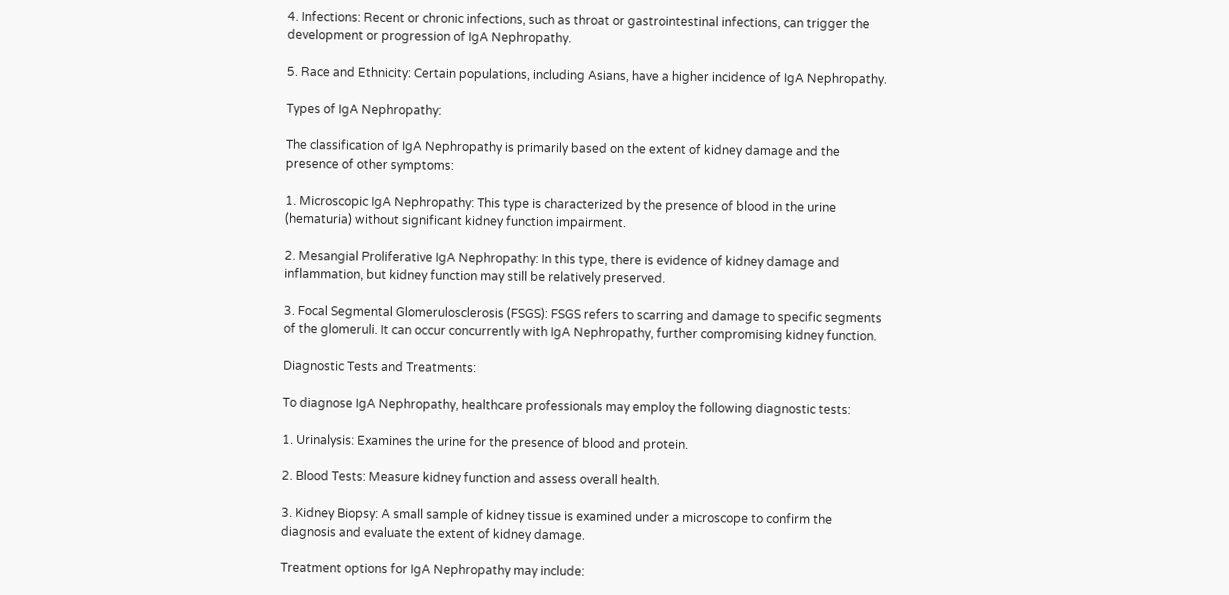4. Infections: Recent or chronic infections, such as throat or gastrointestinal infections, can trigger the development or progression of IgA Nephropathy.

5. Race and Ethnicity: Certain populations, including Asians, have a higher incidence of IgA Nephropathy.

Types of IgA Nephropathy:

The classification of IgA Nephropathy is primarily based on the extent of kidney damage and the presence of other symptoms:

1. Microscopic IgA Nephropathy: This type is characterized by the presence of blood in the urine (hematuria) without significant kidney function impairment.

2. Mesangial Proliferative IgA Nephropathy: In this type, there is evidence of kidney damage and inflammation, but kidney function may still be relatively preserved.

3. Focal Segmental Glomerulosclerosis (FSGS): FSGS refers to scarring and damage to specific segments of the glomeruli. It can occur concurrently with IgA Nephropathy, further compromising kidney function.

Diagnostic Tests and Treatments:

To diagnose IgA Nephropathy, healthcare professionals may employ the following diagnostic tests:

1. Urinalysis: Examines the urine for the presence of blood and protein.

2. Blood Tests: Measure kidney function and assess overall health.

3. Kidney Biopsy: A small sample of kidney tissue is examined under a microscope to confirm the diagnosis and evaluate the extent of kidney damage.

Treatment options for IgA Nephropathy may include: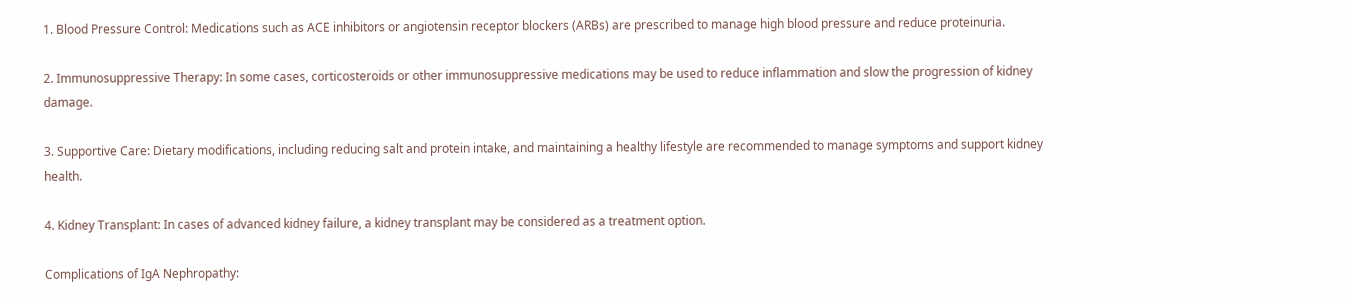1. Blood Pressure Control: Medications such as ACE inhibitors or angiotensin receptor blockers (ARBs) are prescribed to manage high blood pressure and reduce proteinuria.

2. Immunosuppressive Therapy: In some cases, corticosteroids or other immunosuppressive medications may be used to reduce inflammation and slow the progression of kidney damage.

3. Supportive Care: Dietary modifications, including reducing salt and protein intake, and maintaining a healthy lifestyle are recommended to manage symptoms and support kidney health.

4. Kidney Transplant: In cases of advanced kidney failure, a kidney transplant may be considered as a treatment option.

Complications of IgA Nephropathy: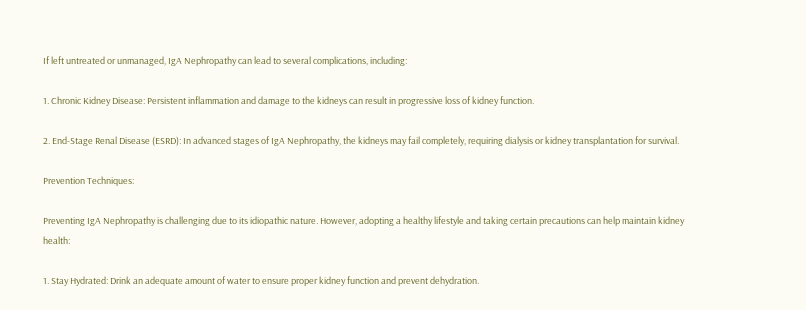If left untreated or unmanaged, IgA Nephropathy can lead to several complications, including:

1. Chronic Kidney Disease: Persistent inflammation and damage to the kidneys can result in progressive loss of kidney function.

2. End-Stage Renal Disease (ESRD): In advanced stages of IgA Nephropathy, the kidneys may fail completely, requiring dialysis or kidney transplantation for survival.

Prevention Techniques:

Preventing IgA Nephropathy is challenging due to its idiopathic nature. However, adopting a healthy lifestyle and taking certain precautions can help maintain kidney health:

1. Stay Hydrated: Drink an adequate amount of water to ensure proper kidney function and prevent dehydration.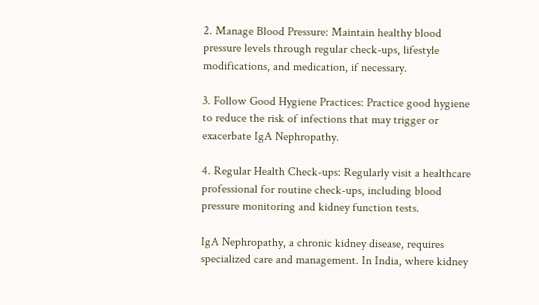2. Manage Blood Pressure: Maintain healthy blood pressure levels through regular check-ups, lifestyle modifications, and medication, if necessary.

3. Follow Good Hygiene Practices: Practice good hygiene to reduce the risk of infections that may trigger or exacerbate IgA Nephropathy.

4. Regular Health Check-ups: Regularly visit a healthcare professional for routine check-ups, including blood pressure monitoring and kidney function tests.

IgA Nephropathy, a chronic kidney disease, requires specialized care and management. In India, where kidney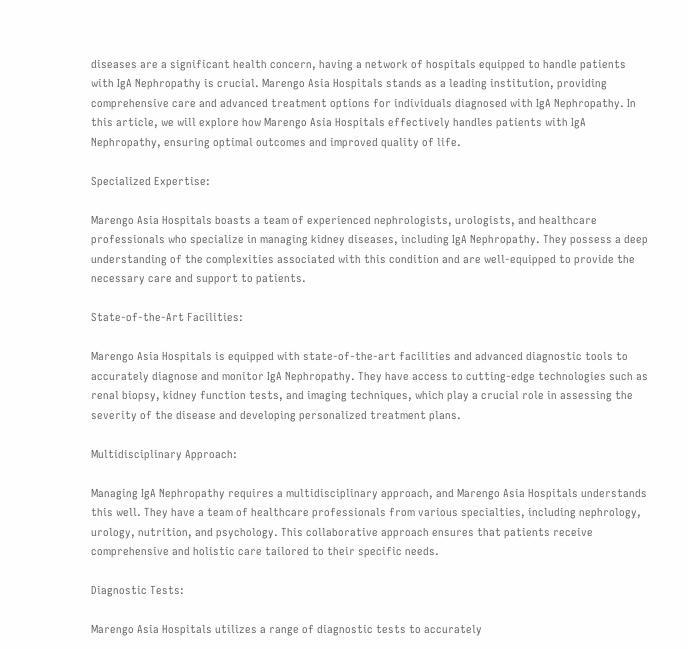diseases are a significant health concern, having a network of hospitals equipped to handle patients with IgA Nephropathy is crucial. Marengo Asia Hospitals stands as a leading institution, providing comprehensive care and advanced treatment options for individuals diagnosed with IgA Nephropathy. In this article, we will explore how Marengo Asia Hospitals effectively handles patients with IgA Nephropathy, ensuring optimal outcomes and improved quality of life.

Specialized Expertise:

Marengo Asia Hospitals boasts a team of experienced nephrologists, urologists, and healthcare professionals who specialize in managing kidney diseases, including IgA Nephropathy. They possess a deep understanding of the complexities associated with this condition and are well-equipped to provide the necessary care and support to patients.

State-of-the-Art Facilities:

Marengo Asia Hospitals is equipped with state-of-the-art facilities and advanced diagnostic tools to accurately diagnose and monitor IgA Nephropathy. They have access to cutting-edge technologies such as renal biopsy, kidney function tests, and imaging techniques, which play a crucial role in assessing the severity of the disease and developing personalized treatment plans.

Multidisciplinary Approach:

Managing IgA Nephropathy requires a multidisciplinary approach, and Marengo Asia Hospitals understands this well. They have a team of healthcare professionals from various specialties, including nephrology, urology, nutrition, and psychology. This collaborative approach ensures that patients receive comprehensive and holistic care tailored to their specific needs.

Diagnostic Tests:

Marengo Asia Hospitals utilizes a range of diagnostic tests to accurately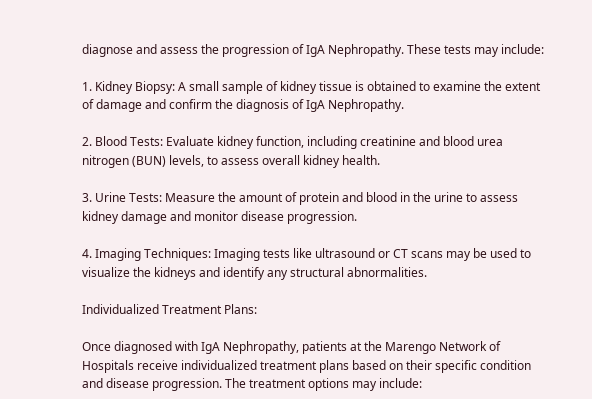diagnose and assess the progression of IgA Nephropathy. These tests may include:

1. Kidney Biopsy: A small sample of kidney tissue is obtained to examine the extent of damage and confirm the diagnosis of IgA Nephropathy.

2. Blood Tests: Evaluate kidney function, including creatinine and blood urea nitrogen (BUN) levels, to assess overall kidney health.

3. Urine Tests: Measure the amount of protein and blood in the urine to assess kidney damage and monitor disease progression.

4. Imaging Techniques: Imaging tests like ultrasound or CT scans may be used to visualize the kidneys and identify any structural abnormalities.

Individualized Treatment Plans:

Once diagnosed with IgA Nephropathy, patients at the Marengo Network of Hospitals receive individualized treatment plans based on their specific condition and disease progression. The treatment options may include: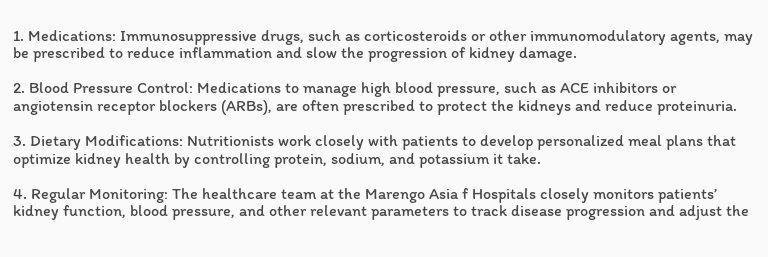1. Medications: Immunosuppressive drugs, such as corticosteroids or other immunomodulatory agents, may be prescribed to reduce inflammation and slow the progression of kidney damage.

2. Blood Pressure Control: Medications to manage high blood pressure, such as ACE inhibitors or angiotensin receptor blockers (ARBs), are often prescribed to protect the kidneys and reduce proteinuria.

3. Dietary Modifications: Nutritionists work closely with patients to develop personalized meal plans that optimize kidney health by controlling protein, sodium, and potassium it take.

4. Regular Monitoring: The healthcare team at the Marengo Asia f Hospitals closely monitors patients’ kidney function, blood pressure, and other relevant parameters to track disease progression and adjust the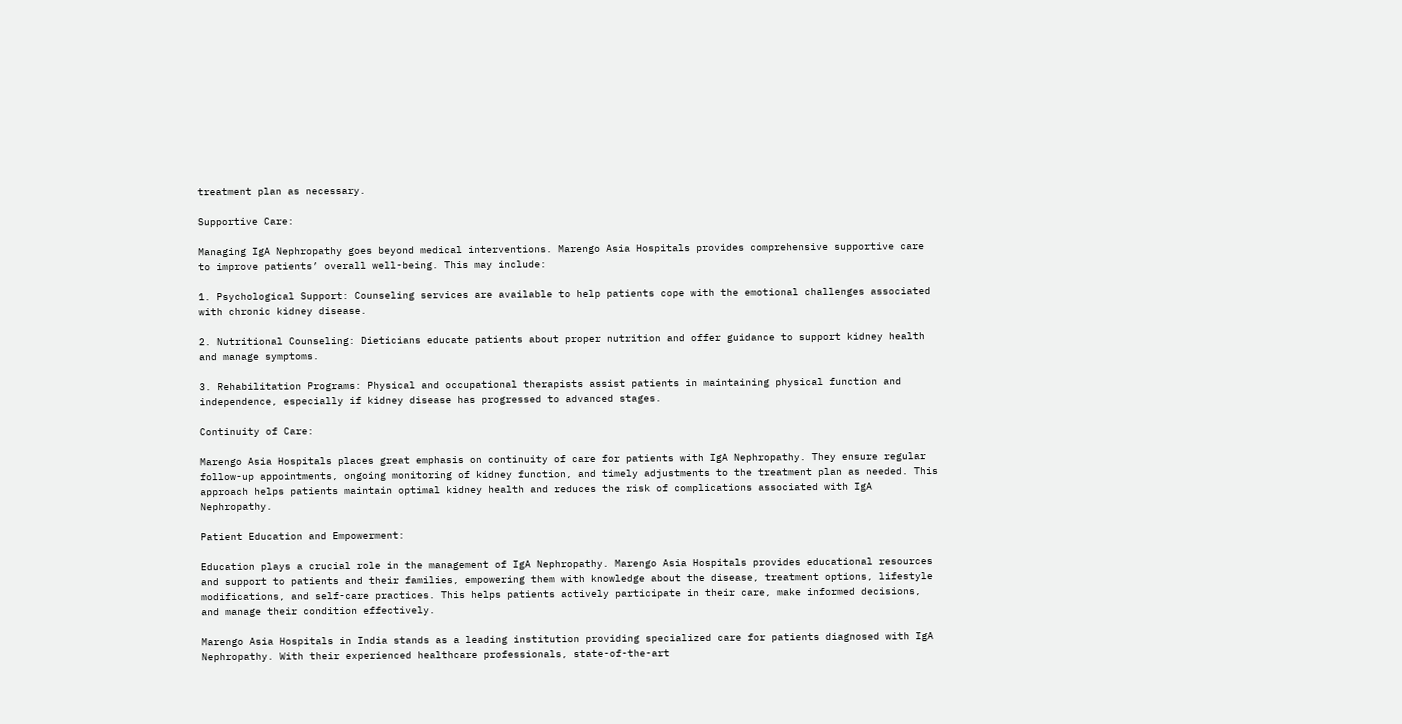treatment plan as necessary.

Supportive Care:

Managing IgA Nephropathy goes beyond medical interventions. Marengo Asia Hospitals provides comprehensive supportive care to improve patients’ overall well-being. This may include:

1. Psychological Support: Counseling services are available to help patients cope with the emotional challenges associated with chronic kidney disease.

2. Nutritional Counseling: Dieticians educate patients about proper nutrition and offer guidance to support kidney health and manage symptoms.

3. Rehabilitation Programs: Physical and occupational therapists assist patients in maintaining physical function and independence, especially if kidney disease has progressed to advanced stages.

Continuity of Care:

Marengo Asia Hospitals places great emphasis on continuity of care for patients with IgA Nephropathy. They ensure regular follow-up appointments, ongoing monitoring of kidney function, and timely adjustments to the treatment plan as needed. This approach helps patients maintain optimal kidney health and reduces the risk of complications associated with IgA Nephropathy.

Patient Education and Empowerment:

Education plays a crucial role in the management of IgA Nephropathy. Marengo Asia Hospitals provides educational resources and support to patients and their families, empowering them with knowledge about the disease, treatment options, lifestyle modifications, and self-care practices. This helps patients actively participate in their care, make informed decisions, and manage their condition effectively.

Marengo Asia Hospitals in India stands as a leading institution providing specialized care for patients diagnosed with IgA Nephropathy. With their experienced healthcare professionals, state-of-the-art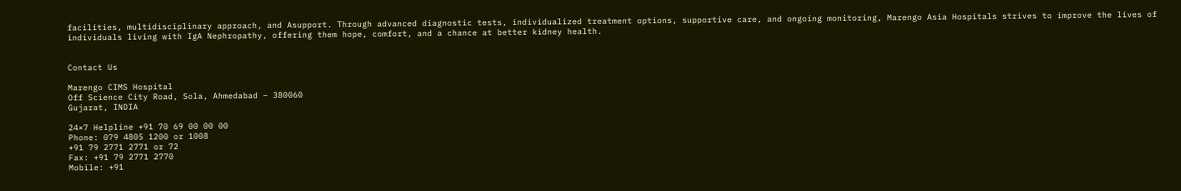facilities, multidisciplinary approach, and Asupport. Through advanced diagnostic tests, individualized treatment options, supportive care, and ongoing monitoring, Marengo Asia Hospitals strives to improve the lives of individuals living with IgA Nephropathy, offering them hope, comfort, and a chance at better kidney health.


Contact Us

Marengo CIMS Hospital
Off Science City Road, Sola, Ahmedabad – 380060
Gujarat, INDIA

24×7 Helpline +91 70 69 00 00 00
Phone: 079 4805 1200 or 1008
+91 79 2771 2771 or 72
Fax: +91 79 2771 2770
Mobile: +91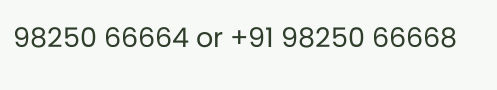98250 66664 or +91 98250 66668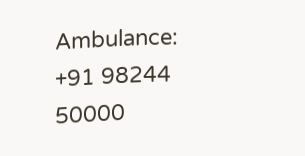Ambulance: +91 98244 50000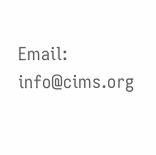Email: info@cims.org